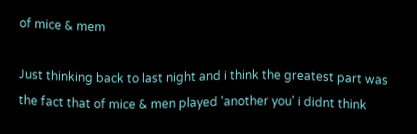of mice & mem

Just thinking back to last night and i think the greatest part was the fact that of mice & men played 'another you' i didnt think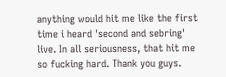anything would hit me like the first time i heard 'second and sebring' live. In all seriousness, that hit me so fucking hard. Thank you guys.